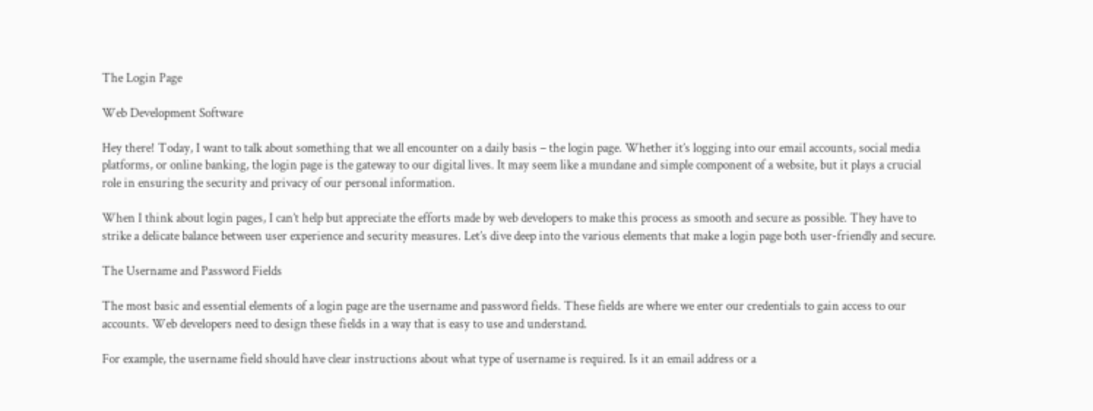The Login Page

Web Development Software

Hey there! Today, I want to talk about something that we all encounter on a daily basis – the login page. Whether it’s logging into our email accounts, social media platforms, or online banking, the login page is the gateway to our digital lives. It may seem like a mundane and simple component of a website, but it plays a crucial role in ensuring the security and privacy of our personal information.

When I think about login pages, I can’t help but appreciate the efforts made by web developers to make this process as smooth and secure as possible. They have to strike a delicate balance between user experience and security measures. Let’s dive deep into the various elements that make a login page both user-friendly and secure.

The Username and Password Fields

The most basic and essential elements of a login page are the username and password fields. These fields are where we enter our credentials to gain access to our accounts. Web developers need to design these fields in a way that is easy to use and understand.

For example, the username field should have clear instructions about what type of username is required. Is it an email address or a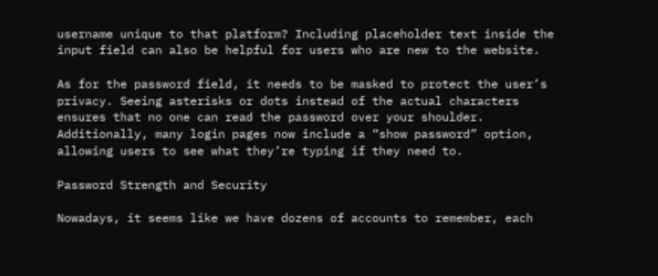username unique to that platform? Including placeholder text inside the input field can also be helpful for users who are new to the website.

As for the password field, it needs to be masked to protect the user’s privacy. Seeing asterisks or dots instead of the actual characters ensures that no one can read the password over your shoulder. Additionally, many login pages now include a “show password” option, allowing users to see what they’re typing if they need to.

Password Strength and Security

Nowadays, it seems like we have dozens of accounts to remember, each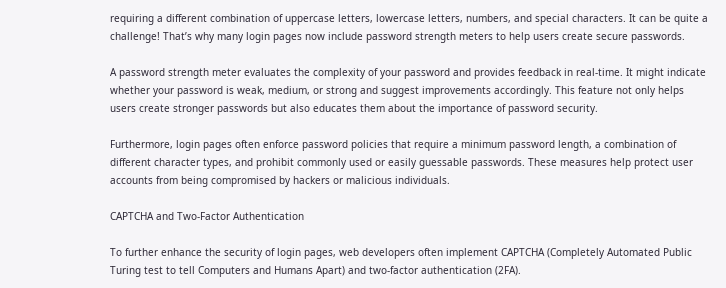requiring a different combination of uppercase letters, lowercase letters, numbers, and special characters. It can be quite a challenge! That’s why many login pages now include password strength meters to help users create secure passwords.

A password strength meter evaluates the complexity of your password and provides feedback in real-time. It might indicate whether your password is weak, medium, or strong and suggest improvements accordingly. This feature not only helps users create stronger passwords but also educates them about the importance of password security.

Furthermore, login pages often enforce password policies that require a minimum password length, a combination of different character types, and prohibit commonly used or easily guessable passwords. These measures help protect user accounts from being compromised by hackers or malicious individuals.

CAPTCHA and Two-Factor Authentication

To further enhance the security of login pages, web developers often implement CAPTCHA (Completely Automated Public Turing test to tell Computers and Humans Apart) and two-factor authentication (2FA).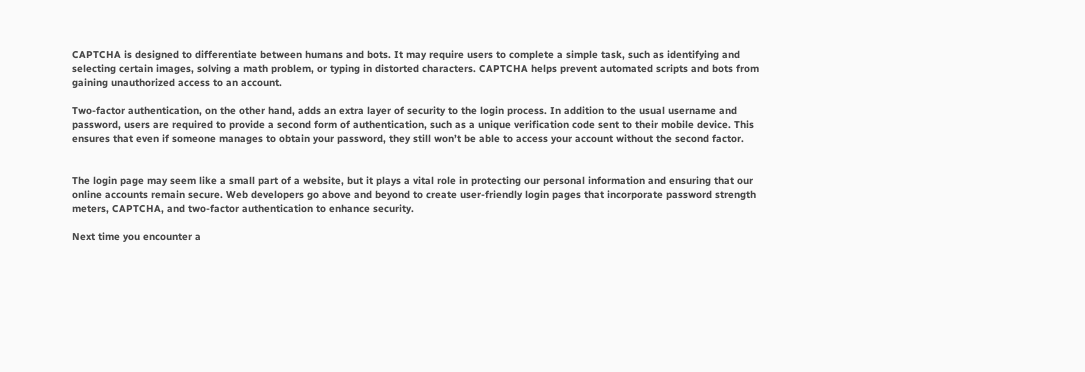CAPTCHA is designed to differentiate between humans and bots. It may require users to complete a simple task, such as identifying and selecting certain images, solving a math problem, or typing in distorted characters. CAPTCHA helps prevent automated scripts and bots from gaining unauthorized access to an account.

Two-factor authentication, on the other hand, adds an extra layer of security to the login process. In addition to the usual username and password, users are required to provide a second form of authentication, such as a unique verification code sent to their mobile device. This ensures that even if someone manages to obtain your password, they still won’t be able to access your account without the second factor.


The login page may seem like a small part of a website, but it plays a vital role in protecting our personal information and ensuring that our online accounts remain secure. Web developers go above and beyond to create user-friendly login pages that incorporate password strength meters, CAPTCHA, and two-factor authentication to enhance security.

Next time you encounter a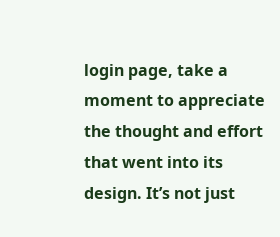login page, take a moment to appreciate the thought and effort that went into its design. It’s not just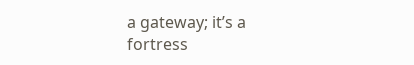a gateway; it’s a fortress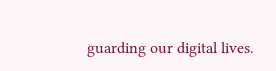guarding our digital lives.